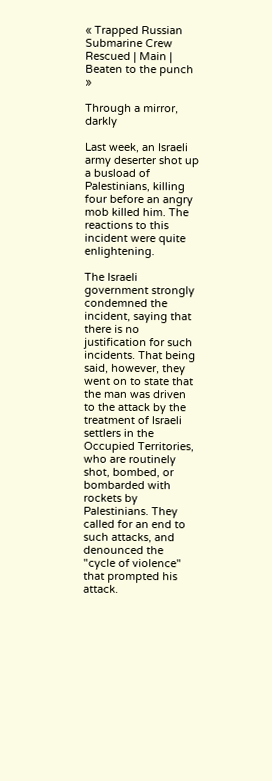« Trapped Russian Submarine Crew Rescued | Main | Beaten to the punch »

Through a mirror, darkly

Last week, an Israeli army deserter shot up a busload of Palestinians, killing four before an angry mob killed him. The reactions to this incident were quite enlightening.

The Israeli government strongly condemned the incident, saying that there is no justification for such incidents. That being said, however, they went on to state that the man was driven to the attack by the treatment of Israeli settlers in the Occupied Territories, who are routinely shot, bombed, or bombarded with rockets by Palestinians. They called for an end to such attacks, and denounced the "cycle of violence" that prompted his attack.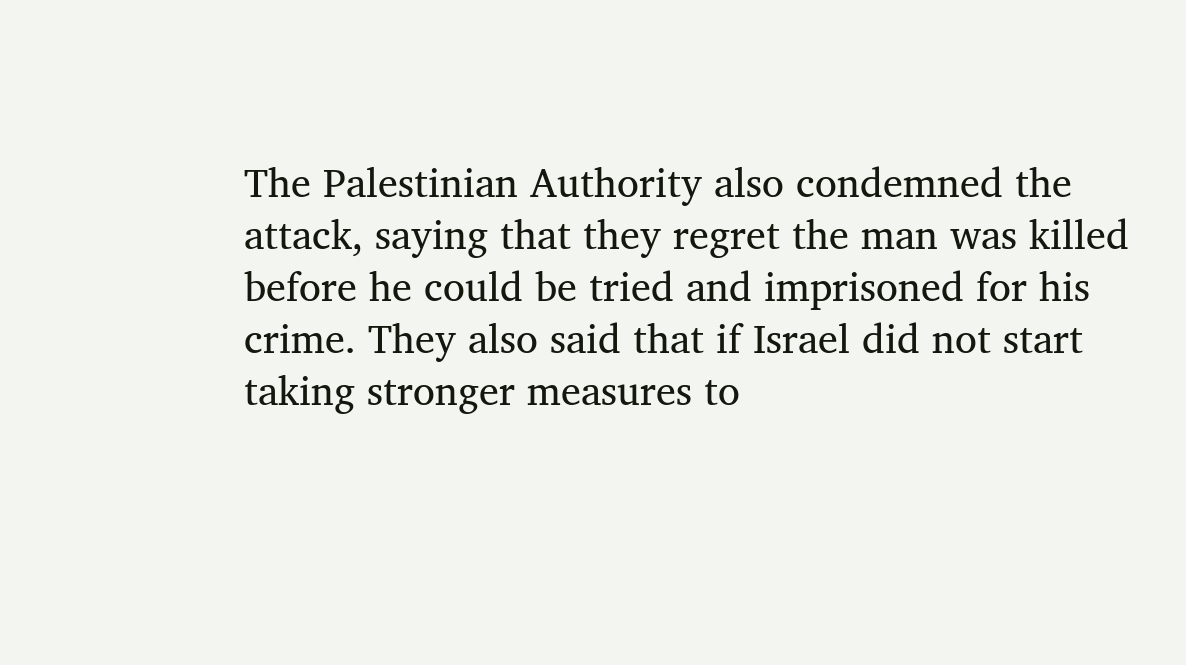The Palestinian Authority also condemned the attack, saying that they regret the man was killed before he could be tried and imprisoned for his crime. They also said that if Israel did not start taking stronger measures to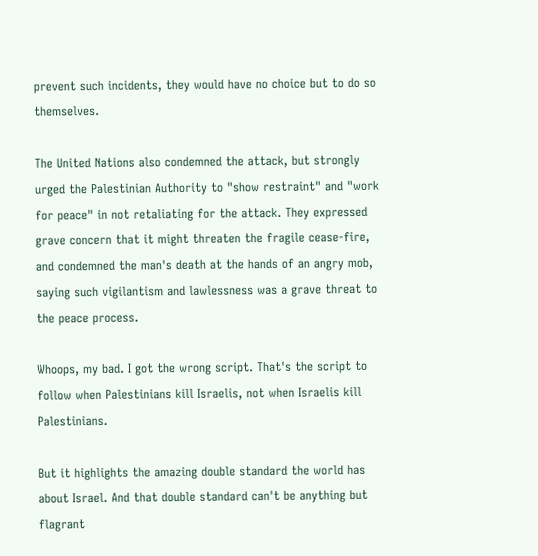prevent such incidents, they would have no choice but to do so themselves.

The United Nations also condemned the attack, but strongly urged the Palestinian Authority to "show restraint" and "work for peace" in not retaliating for the attack. They expressed grave concern that it might threaten the fragile cease-fire, and condemned the man's death at the hands of an angry mob, saying such vigilantism and lawlessness was a grave threat to the peace process.

Whoops, my bad. I got the wrong script. That's the script to follow when Palestinians kill Israelis, not when Israelis kill Palestinians.

But it highlights the amazing double standard the world has about Israel. And that double standard can't be anything but flagrant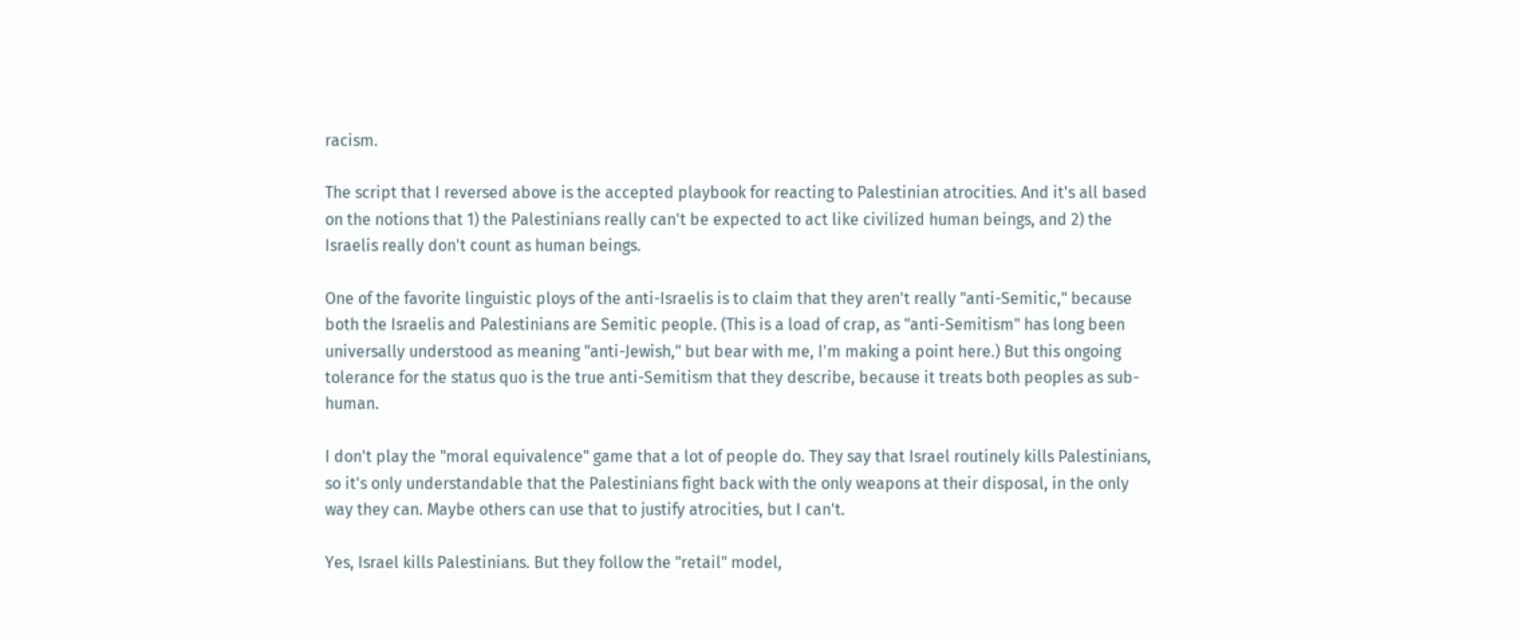racism.

The script that I reversed above is the accepted playbook for reacting to Palestinian atrocities. And it's all based on the notions that 1) the Palestinians really can't be expected to act like civilized human beings, and 2) the Israelis really don't count as human beings.

One of the favorite linguistic ploys of the anti-Israelis is to claim that they aren't really "anti-Semitic," because both the Israelis and Palestinians are Semitic people. (This is a load of crap, as "anti-Semitism" has long been universally understood as meaning "anti-Jewish," but bear with me, I'm making a point here.) But this ongoing tolerance for the status quo is the true anti-Semitism that they describe, because it treats both peoples as sub-human.

I don't play the "moral equivalence" game that a lot of people do. They say that Israel routinely kills Palestinians, so it's only understandable that the Palestinians fight back with the only weapons at their disposal, in the only way they can. Maybe others can use that to justify atrocities, but I can't.

Yes, Israel kills Palestinians. But they follow the "retail" model,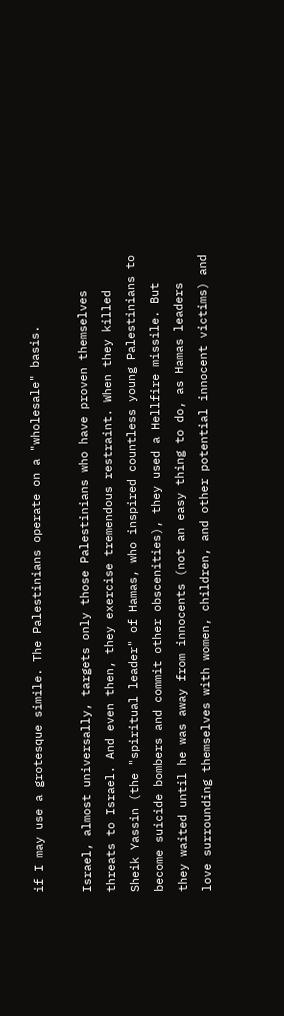if I may use a grotesque simile. The Palestinians operate on a "wholesale" basis.

Israel, almost universally, targets only those Palestinians who have proven themselves threats to Israel. And even then, they exercise tremendous restraint. When they killed Sheik Yassin (the "spiritual leader" of Hamas, who inspired countless young Palestinians to become suicide bombers and commit other obscenities), they used a Hellfire missile. But they waited until he was away from innocents (not an easy thing to do, as Hamas leaders love surrounding themselves with women, children, and other potential innocent victims) and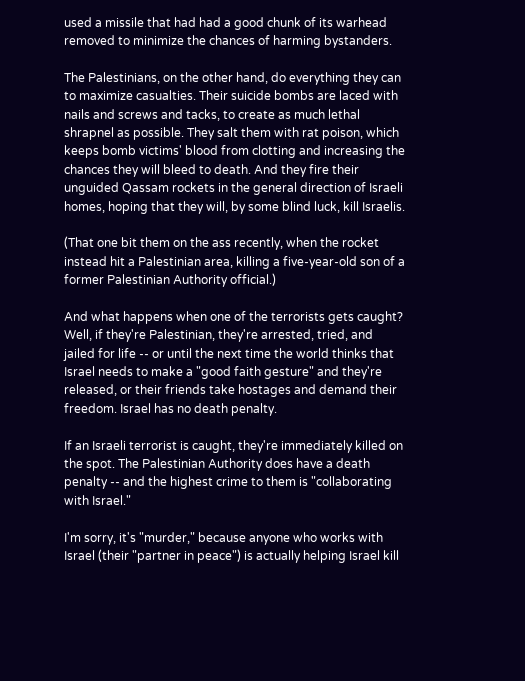used a missile that had had a good chunk of its warhead removed to minimize the chances of harming bystanders.

The Palestinians, on the other hand, do everything they can to maximize casualties. Their suicide bombs are laced with nails and screws and tacks, to create as much lethal shrapnel as possible. They salt them with rat poison, which keeps bomb victims' blood from clotting and increasing the chances they will bleed to death. And they fire their unguided Qassam rockets in the general direction of Israeli homes, hoping that they will, by some blind luck, kill Israelis.

(That one bit them on the ass recently, when the rocket instead hit a Palestinian area, killing a five-year-old son of a former Palestinian Authority official.)

And what happens when one of the terrorists gets caught? Well, if they're Palestinian, they're arrested, tried, and jailed for life -- or until the next time the world thinks that Israel needs to make a "good faith gesture" and they're released, or their friends take hostages and demand their freedom. Israel has no death penalty.

If an Israeli terrorist is caught, they're immediately killed on the spot. The Palestinian Authority does have a death penalty -- and the highest crime to them is "collaborating with Israel."

I'm sorry, it's "murder," because anyone who works with Israel (their "partner in peace") is actually helping Israel kill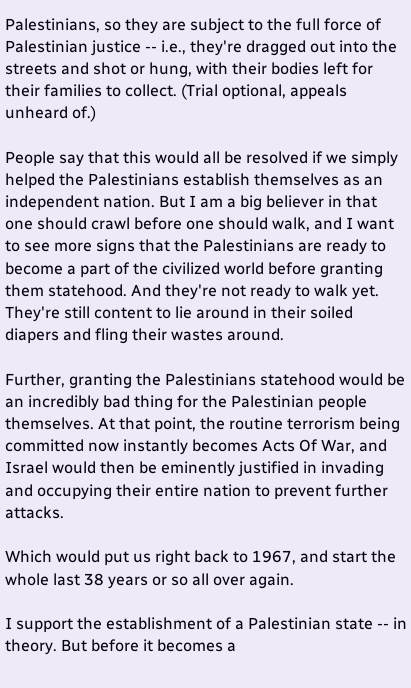Palestinians, so they are subject to the full force of Palestinian justice -- i.e., they're dragged out into the streets and shot or hung, with their bodies left for their families to collect. (Trial optional, appeals unheard of.)

People say that this would all be resolved if we simply helped the Palestinians establish themselves as an independent nation. But I am a big believer in that one should crawl before one should walk, and I want to see more signs that the Palestinians are ready to become a part of the civilized world before granting them statehood. And they're not ready to walk yet. They're still content to lie around in their soiled diapers and fling their wastes around.

Further, granting the Palestinians statehood would be an incredibly bad thing for the Palestinian people themselves. At that point, the routine terrorism being committed now instantly becomes Acts Of War, and Israel would then be eminently justified in invading and occupying their entire nation to prevent further attacks.

Which would put us right back to 1967, and start the whole last 38 years or so all over again.

I support the establishment of a Palestinian state -- in theory. But before it becomes a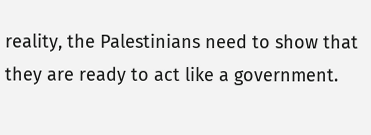reality, the Palestinians need to show that they are ready to act like a government.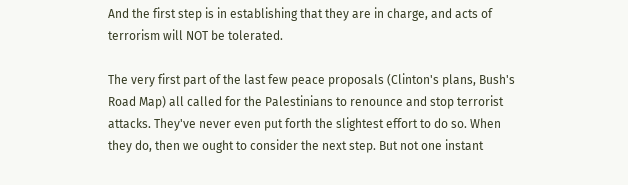And the first step is in establishing that they are in charge, and acts of terrorism will NOT be tolerated.

The very first part of the last few peace proposals (Clinton's plans, Bush's Road Map) all called for the Palestinians to renounce and stop terrorist attacks. They've never even put forth the slightest effort to do so. When they do, then we ought to consider the next step. But not one instant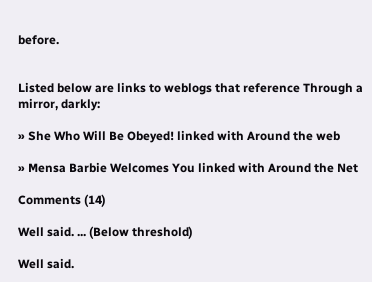before.


Listed below are links to weblogs that reference Through a mirror, darkly:

» She Who Will Be Obeyed! linked with Around the web

» Mensa Barbie Welcomes You linked with Around the Net

Comments (14)

Well said. ... (Below threshold)

Well said.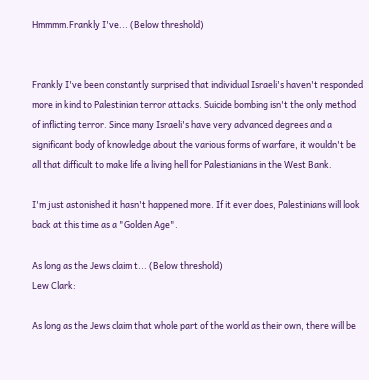Hmmmm.Frankly I've... (Below threshold)


Frankly I've been constantly surprised that individual Israeli's haven't responded more in kind to Palestinian terror attacks. Suicide bombing isn't the only method of inflicting terror. Since many Israeli's have very advanced degrees and a significant body of knowledge about the various forms of warfare, it wouldn't be all that difficult to make life a living hell for Palestianians in the West Bank.

I'm just astonished it hasn't happened more. If it ever does, Palestinians will look back at this time as a "Golden Age".

As long as the Jews claim t... (Below threshold)
Lew Clark:

As long as the Jews claim that whole part of the world as their own, there will be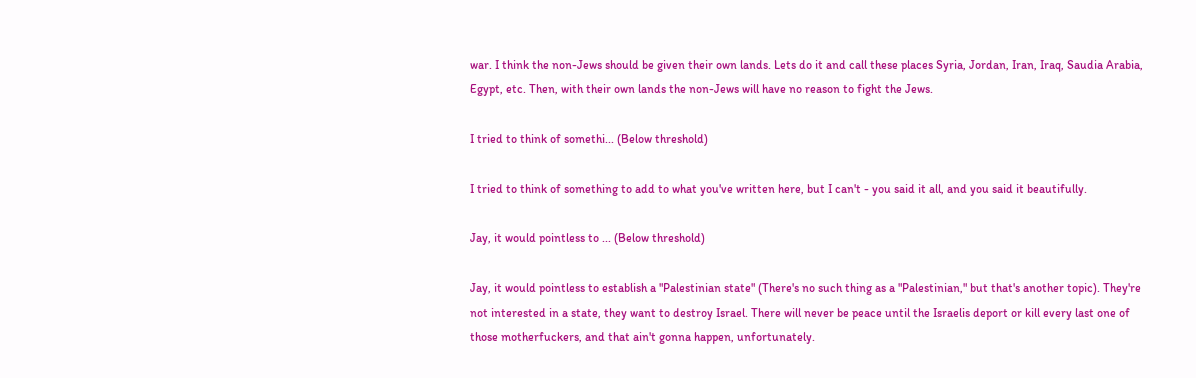war. I think the non-Jews should be given their own lands. Lets do it and call these places Syria, Jordan, Iran, Iraq, Saudia Arabia, Egypt, etc. Then, with their own lands the non-Jews will have no reason to fight the Jews.

I tried to think of somethi... (Below threshold)

I tried to think of something to add to what you've written here, but I can't - you said it all, and you said it beautifully.

Jay, it would pointless to ... (Below threshold)

Jay, it would pointless to establish a "Palestinian state" (There's no such thing as a "Palestinian," but that's another topic). They're not interested in a state, they want to destroy Israel. There will never be peace until the Israelis deport or kill every last one of those motherfuckers, and that ain't gonna happen, unfortunately.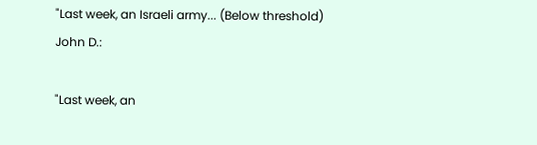"Last week, an Israeli army... (Below threshold)
John D.:

"Last week, an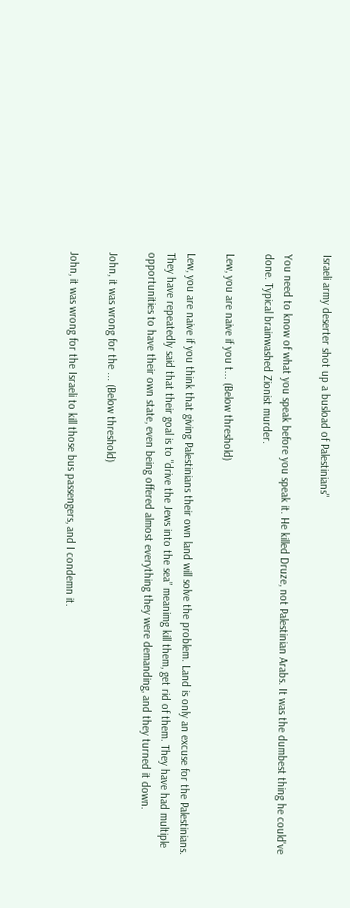Israeli army deserter shot up a busload of Palestinians"

You need to know of what you speak before you speak it. He killed Druze, not Palestinian Arabs. It was the dumbest thing he could've done. Typical brainwashed Zionist murder.

Lew, you are naive if you t... (Below threshold)

Lew, you are naive if you think that giving Palestinians their own land will solve the problem. Land is only an excuse for the Palestinians. They have repeatedly said that their goal is to "drive the Jews into the sea” meanimg kill them, get rid of them. They have had multiple opportunities to have their own state, even being offered almost everything they were demanding, and they turned it down.

John, it was wrong for the ... (Below threshold)

John, it was wrong for the Israeli to kill those bus passengers, and I condemn it.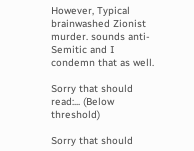However, Typical brainwashed Zionist murder. sounds anti-Semitic and I condemn that as well.

Sorry that should read:... (Below threshold)

Sorry that should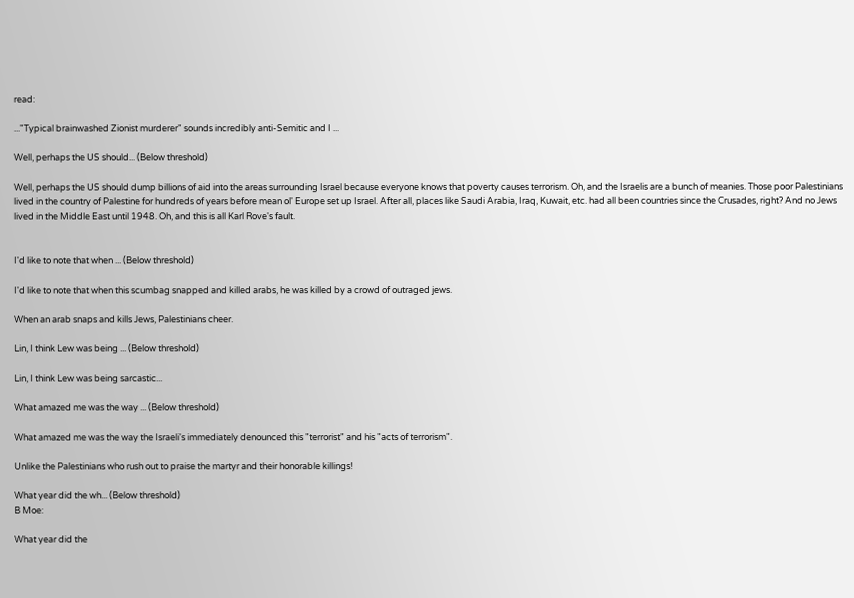read:

..."Typical brainwashed Zionist murderer" sounds incredibly anti-Semitic and I ...

Well, perhaps the US should... (Below threshold)

Well, perhaps the US should dump billions of aid into the areas surrounding Israel because everyone knows that poverty causes terrorism. Oh, and the Israelis are a bunch of meanies. Those poor Palestinians lived in the country of Palestine for hundreds of years before mean ol' Europe set up Israel. After all, places like Saudi Arabia, Iraq, Kuwait, etc. had all been countries since the Crusades, right? And no Jews lived in the Middle East until 1948. Oh, and this is all Karl Rove's fault.


I'd like to note that when ... (Below threshold)

I'd like to note that when this scumbag snapped and killed arabs, he was killed by a crowd of outraged jews.

When an arab snaps and kills Jews, Palestinians cheer.

Lin, I think Lew was being ... (Below threshold)

Lin, I think Lew was being sarcastic...

What amazed me was the way ... (Below threshold)

What amazed me was the way the Israeli's immediately denounced this "terrorist" and his "acts of terrorism".

Unlike the Palestinians who rush out to praise the martyr and their honorable killings!

What year did the wh... (Below threshold)
B Moe:

What year did the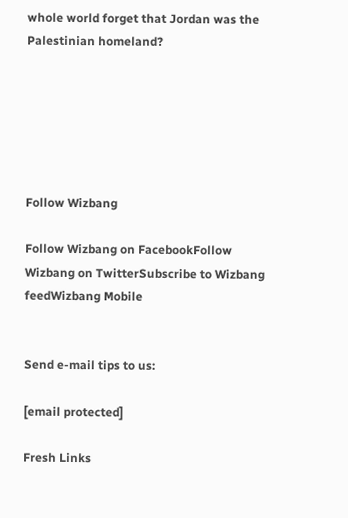whole world forget that Jordan was the Palestinian homeland?






Follow Wizbang

Follow Wizbang on FacebookFollow Wizbang on TwitterSubscribe to Wizbang feedWizbang Mobile


Send e-mail tips to us:

[email protected]

Fresh Links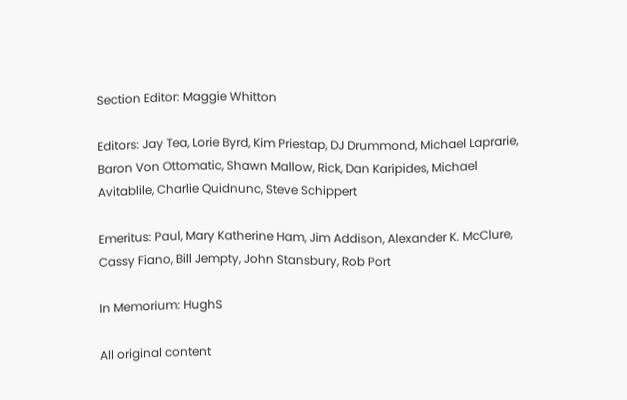Section Editor: Maggie Whitton

Editors: Jay Tea, Lorie Byrd, Kim Priestap, DJ Drummond, Michael Laprarie, Baron Von Ottomatic, Shawn Mallow, Rick, Dan Karipides, Michael Avitablile, Charlie Quidnunc, Steve Schippert

Emeritus: Paul, Mary Katherine Ham, Jim Addison, Alexander K. McClure, Cassy Fiano, Bill Jempty, John Stansbury, Rob Port

In Memorium: HughS

All original content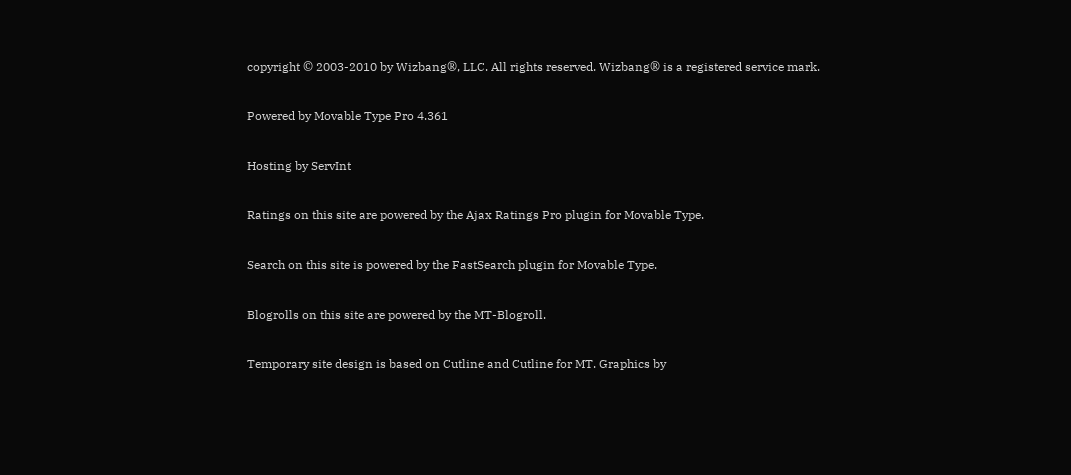copyright © 2003-2010 by Wizbang®, LLC. All rights reserved. Wizbang® is a registered service mark.

Powered by Movable Type Pro 4.361

Hosting by ServInt

Ratings on this site are powered by the Ajax Ratings Pro plugin for Movable Type.

Search on this site is powered by the FastSearch plugin for Movable Type.

Blogrolls on this site are powered by the MT-Blogroll.

Temporary site design is based on Cutline and Cutline for MT. Graphics by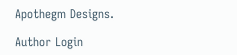Apothegm Designs.

Author Login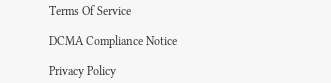Terms Of Service

DCMA Compliance Notice

Privacy Policy